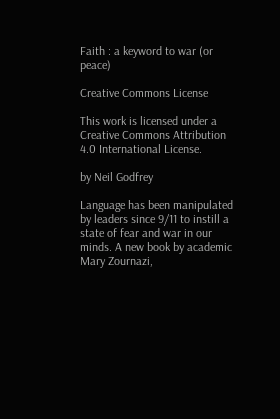Faith : a keyword to war (or peace)

Creative Commons License

This work is licensed under a Creative Commons Attribution 4.0 International License.

by Neil Godfrey

Language has been manipulated by leaders since 9/11 to instill a state of fear and war in our minds. A new book by academic Mary Zournazi,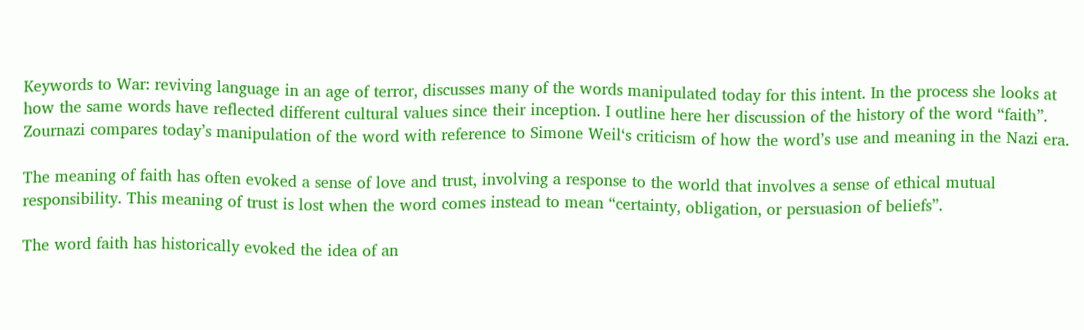Keywords to War: reviving language in an age of terror, discusses many of the words manipulated today for this intent. In the process she looks at how the same words have reflected different cultural values since their inception. I outline here her discussion of the history of the word “faith”. Zournazi compares today’s manipulation of the word with reference to Simone Weil‘s criticism of how the word’s use and meaning in the Nazi era.

The meaning of faith has often evoked a sense of love and trust, involving a response to the world that involves a sense of ethical mutual responsibility. This meaning of trust is lost when the word comes instead to mean “certainty, obligation, or persuasion of beliefs”.

The word faith has historically evoked the idea of an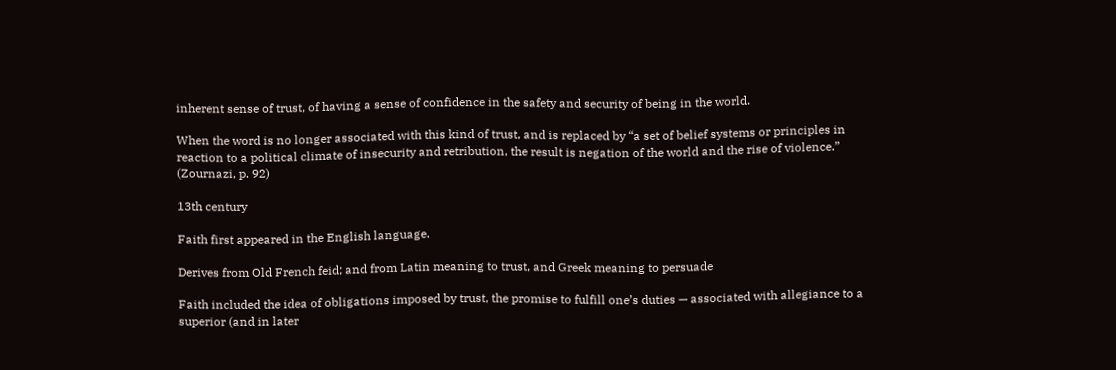inherent sense of trust, of having a sense of confidence in the safety and security of being in the world.

When the word is no longer associated with this kind of trust, and is replaced by “a set of belief systems or principles in reaction to a political climate of insecurity and retribution, the result is negation of the world and the rise of violence.” (Zournazi, p. 92)

13th century

Faith first appeared in the English language.

Derives from Old French feid; and from Latin meaning to trust, and Greek meaning to persuade

Faith included the idea of obligations imposed by trust, the promise to fulfill one’s duties — associated with allegiance to a superior (and in later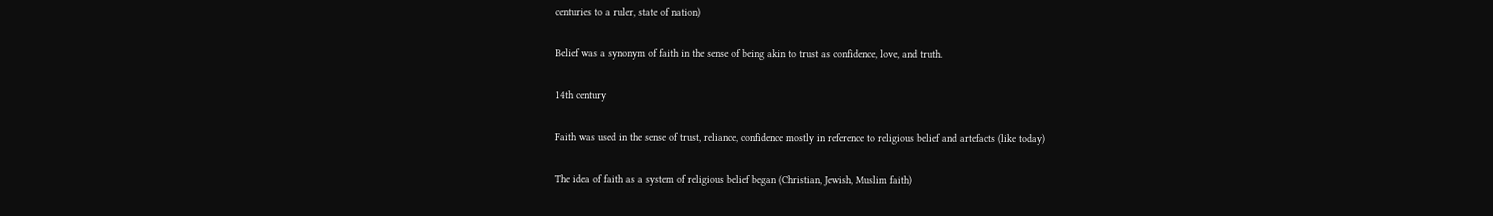centuries to a ruler, state of nation)

Belief was a synonym of faith in the sense of being akin to trust as confidence, love, and truth.

14th century

Faith was used in the sense of trust, reliance, confidence mostly in reference to religious belief and artefacts (like today)

The idea of faith as a system of religious belief began (Christian, Jewish, Muslim faith)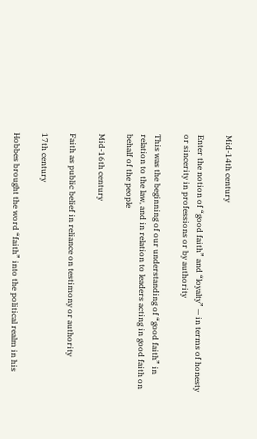Mid-14th century

Enter the notion of “good faith” and “loyalty” — in terms of honesty or sincerity in professions or by authority

This was the beginning of our understanding of “good faith” in relation to the law, and in relation to leaders acting in good faith on behalf of the people

Mid-16th century

Faith as public belief in reliance on testimony or authority

17th century

Hobbes brought the word “faith” into the political realm in his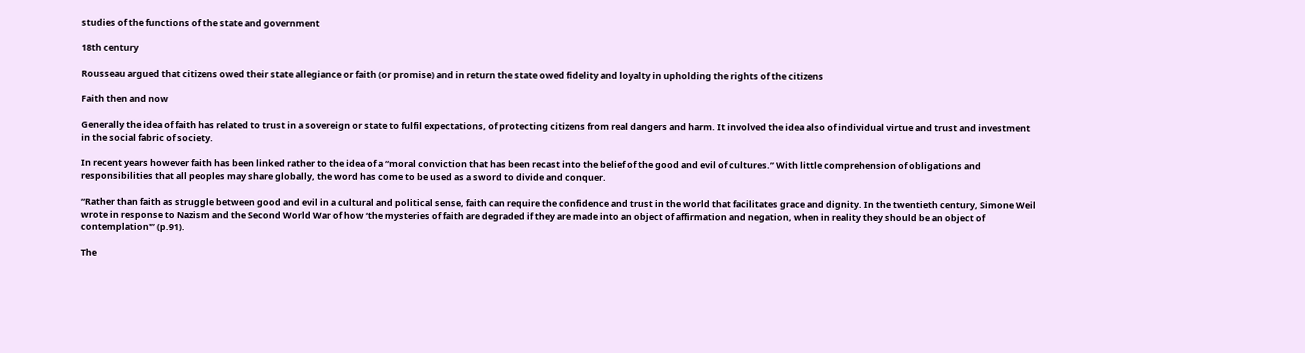studies of the functions of the state and government

18th century

Rousseau argued that citizens owed their state allegiance or faith (or promise) and in return the state owed fidelity and loyalty in upholding the rights of the citizens

Faith then and now

Generally the idea of faith has related to trust in a sovereign or state to fulfil expectations, of protecting citizens from real dangers and harm. It involved the idea also of individual virtue and trust and investment in the social fabric of society.

In recent years however faith has been linked rather to the idea of a “moral conviction that has been recast into the belief of the good and evil of cultures.” With little comprehension of obligations and responsibilities that all peoples may share globally, the word has come to be used as a sword to divide and conquer.

“Rather than faith as struggle between good and evil in a cultural and political sense, faith can require the confidence and trust in the world that facilitates grace and dignity. In the twentieth century, Simone Weil wrote in response to Nazism and the Second World War of how ‘the mysteries of faith are degraded if they are made into an object of affirmation and negation, when in reality they should be an object of contemplation'” (p.91).

The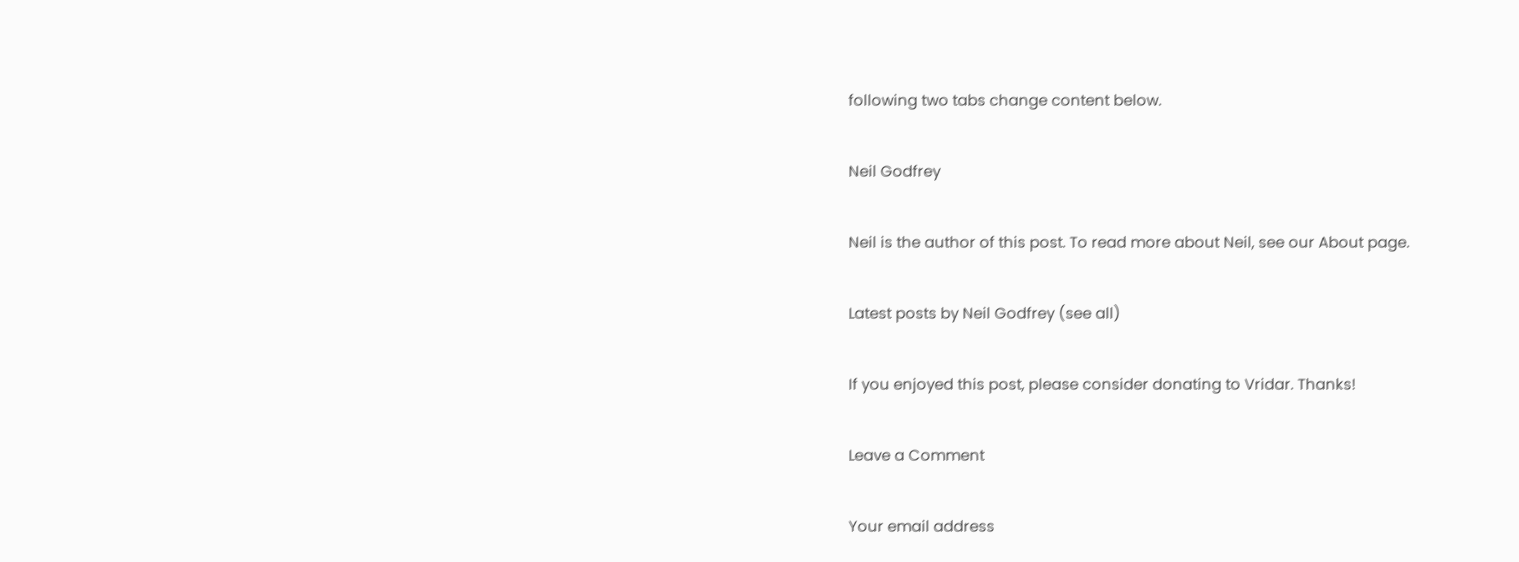following two tabs change content below.

Neil Godfrey

Neil is the author of this post. To read more about Neil, see our About page.

Latest posts by Neil Godfrey (see all)

If you enjoyed this post, please consider donating to Vridar. Thanks!

Leave a Comment

Your email address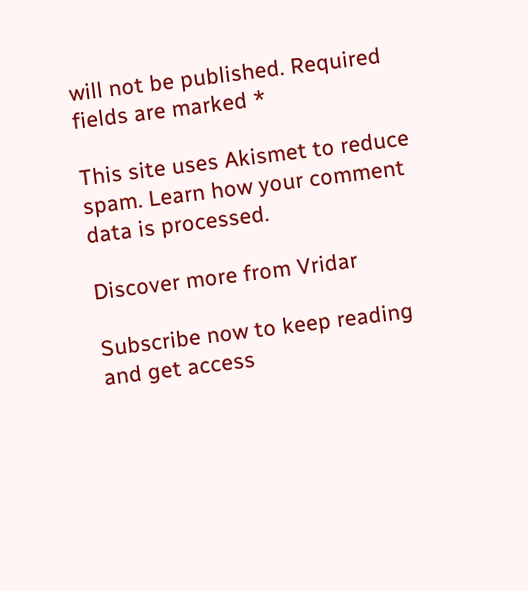will not be published. Required fields are marked *

This site uses Akismet to reduce spam. Learn how your comment data is processed.

Discover more from Vridar

Subscribe now to keep reading and get access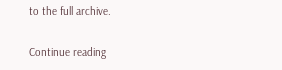to the full archive.

Continue reading